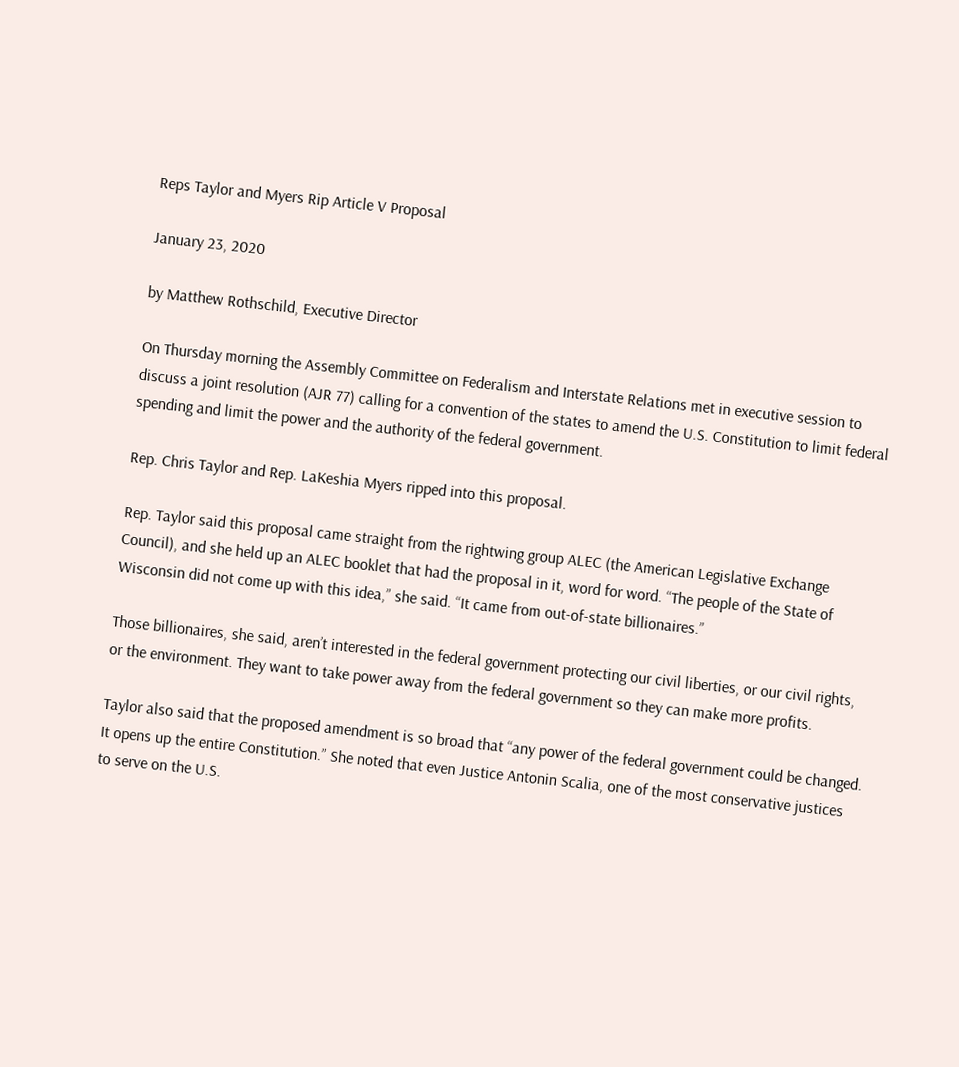Reps Taylor and Myers Rip Article V Proposal

January 23, 2020

by Matthew Rothschild, Executive Director

On Thursday morning the Assembly Committee on Federalism and Interstate Relations met in executive session to discuss a joint resolution (AJR 77) calling for a convention of the states to amend the U.S. Constitution to limit federal spending and limit the power and the authority of the federal government.

Rep. Chris Taylor and Rep. LaKeshia Myers ripped into this proposal.

Rep. Taylor said this proposal came straight from the rightwing group ALEC (the American Legislative Exchange Council), and she held up an ALEC booklet that had the proposal in it, word for word. “The people of the State of Wisconsin did not come up with this idea,” she said. “It came from out-of-state billionaires.”

Those billionaires, she said, aren’t interested in the federal government protecting our civil liberties, or our civil rights, or the environment. They want to take power away from the federal government so they can make more profits.

Taylor also said that the proposed amendment is so broad that “any power of the federal government could be changed. It opens up the entire Constitution.” She noted that even Justice Antonin Scalia, one of the most conservative justices to serve on the U.S.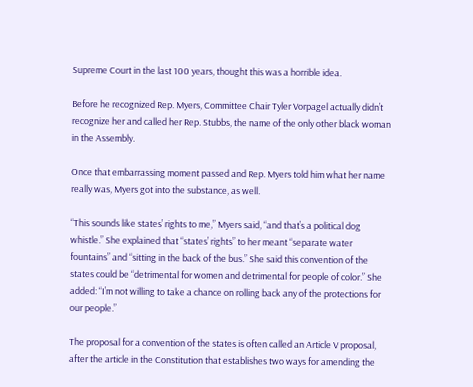Supreme Court in the last 100 years, thought this was a horrible idea.

Before he recognized Rep. Myers, Committee Chair Tyler Vorpagel actually didn’t recognize her and called her Rep. Stubbs, the name of the only other black woman in the Assembly.

Once that embarrassing moment passed and Rep. Myers told him what her name really was, Myers got into the substance, as well.

“This sounds like states’ rights to me,” Myers said, “and that’s a political dog whistle.” She explained that “states’ rights” to her meant “separate water fountains” and “sitting in the back of the bus.” She said this convention of the states could be “detrimental for women and detrimental for people of color.” She added: “I’m not willing to take a chance on rolling back any of the protections for our people.”

The proposal for a convention of the states is often called an Article V proposal, after the article in the Constitution that establishes two ways for amending the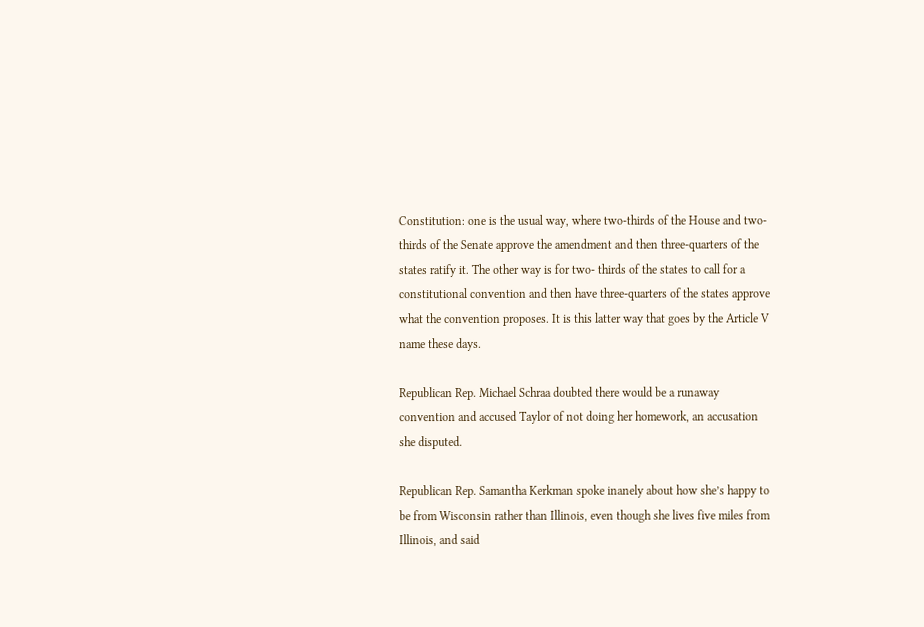Constitution: one is the usual way, where two-thirds of the House and two-thirds of the Senate approve the amendment and then three-quarters of the states ratify it. The other way is for two- thirds of the states to call for a constitutional convention and then have three-quarters of the states approve what the convention proposes. It is this latter way that goes by the Article V name these days.

Republican Rep. Michael Schraa doubted there would be a runaway convention and accused Taylor of not doing her homework, an accusation she disputed.

Republican Rep. Samantha Kerkman spoke inanely about how she’s happy to be from Wisconsin rather than Illinois, even though she lives five miles from Illinois, and said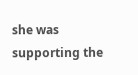she was supporting the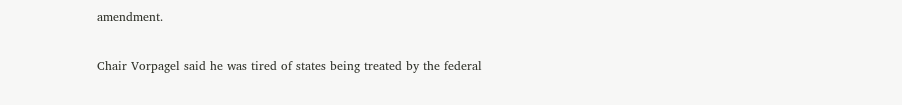amendment.

Chair Vorpagel said he was tired of states being treated by the federal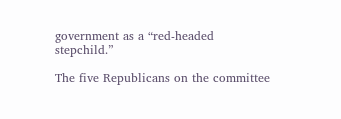government as a “red-headed stepchild.”

The five Republicans on the committee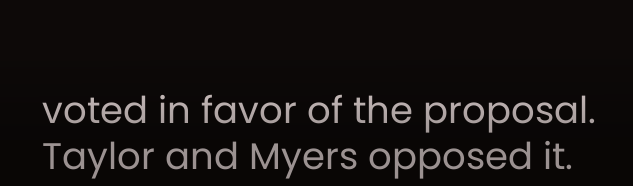voted in favor of the proposal. Taylor and Myers opposed it.